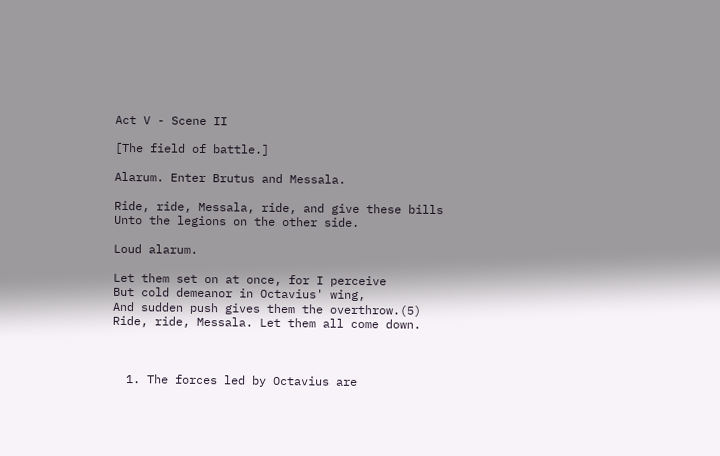Act V - Scene II

[The field of battle.]

Alarum. Enter Brutus and Messala.

Ride, ride, Messala, ride, and give these bills
Unto the legions on the other side.

Loud alarum.

Let them set on at once, for I perceive
But cold demeanor in Octavius' wing,
And sudden push gives them the overthrow.(5)
Ride, ride, Messala. Let them all come down.



  1. The forces led by Octavius are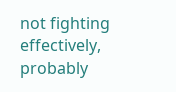not fighting effectively, probably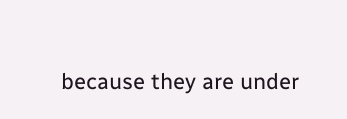because they are under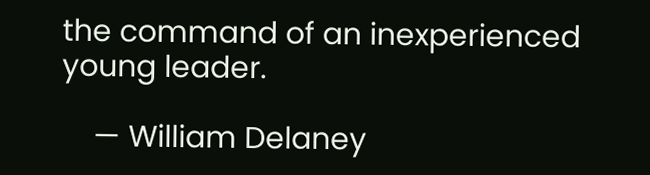the command of an inexperienced young leader.

    — William Delaney